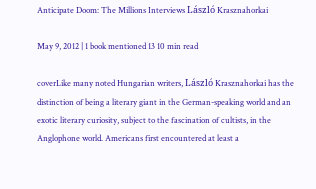Anticipate Doom: The Millions Interviews László Krasznahorkai

May 9, 2012 | 1 book mentioned 13 10 min read

coverLike many noted Hungarian writers, László Krasznahorkai has the distinction of being a literary giant in the German-speaking world and an exotic literary curiosity, subject to the fascination of cultists, in the Anglophone world. Americans first encountered at least a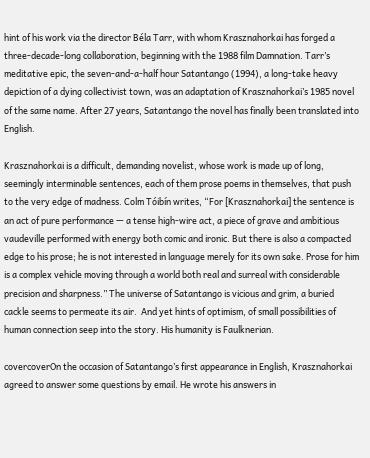hint of his work via the director Béla Tarr, with whom Krasznahorkai has forged a three-decade-long collaboration, beginning with the 1988 film Damnation. Tarr’s meditative epic, the seven-and-a-half hour Satantango (1994), a long-take heavy depiction of a dying collectivist town, was an adaptation of Krasznahorkai’s 1985 novel of the same name. After 27 years, Satantango the novel has finally been translated into English.

Krasznahorkai is a difficult, demanding novelist, whose work is made up of long, seemingly interminable sentences, each of them prose poems in themselves, that push to the very edge of madness. Colm Tóibín writes, “For [Krasznahorkai] the sentence is an act of pure performance — a tense high-wire act, a piece of grave and ambitious vaudeville performed with energy both comic and ironic. But there is also a compacted edge to his prose; he is not interested in language merely for its own sake. Prose for him is a complex vehicle moving through a world both real and surreal with considerable precision and sharpness.” The universe of Satantango is vicious and grim, a buried cackle seems to permeate its air.  And yet hints of optimism, of small possibilities of human connection seep into the story. His humanity is Faulknerian.

covercoverOn the occasion of Satantango’s first appearance in English, Krasznahorkai agreed to answer some questions by email. He wrote his answers in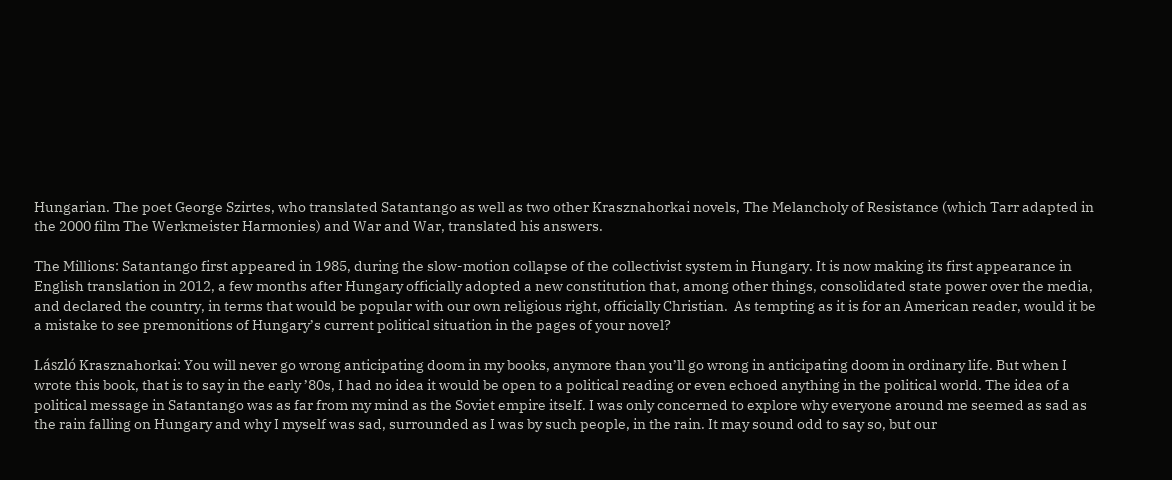Hungarian. The poet George Szirtes, who translated Satantango as well as two other Krasznahorkai novels, The Melancholy of Resistance (which Tarr adapted in the 2000 film The Werkmeister Harmonies) and War and War, translated his answers.

The Millions: Satantango first appeared in 1985, during the slow-motion collapse of the collectivist system in Hungary. It is now making its first appearance in English translation in 2012, a few months after Hungary officially adopted a new constitution that, among other things, consolidated state power over the media, and declared the country, in terms that would be popular with our own religious right, officially Christian.  As tempting as it is for an American reader, would it be a mistake to see premonitions of Hungary’s current political situation in the pages of your novel?

László Krasznahorkai: You will never go wrong anticipating doom in my books, anymore than you’ll go wrong in anticipating doom in ordinary life. But when I wrote this book, that is to say in the early ’80s, I had no idea it would be open to a political reading or even echoed anything in the political world. The idea of a political message in Satantango was as far from my mind as the Soviet empire itself. I was only concerned to explore why everyone around me seemed as sad as the rain falling on Hungary and why I myself was sad, surrounded as I was by such people, in the rain. It may sound odd to say so, but our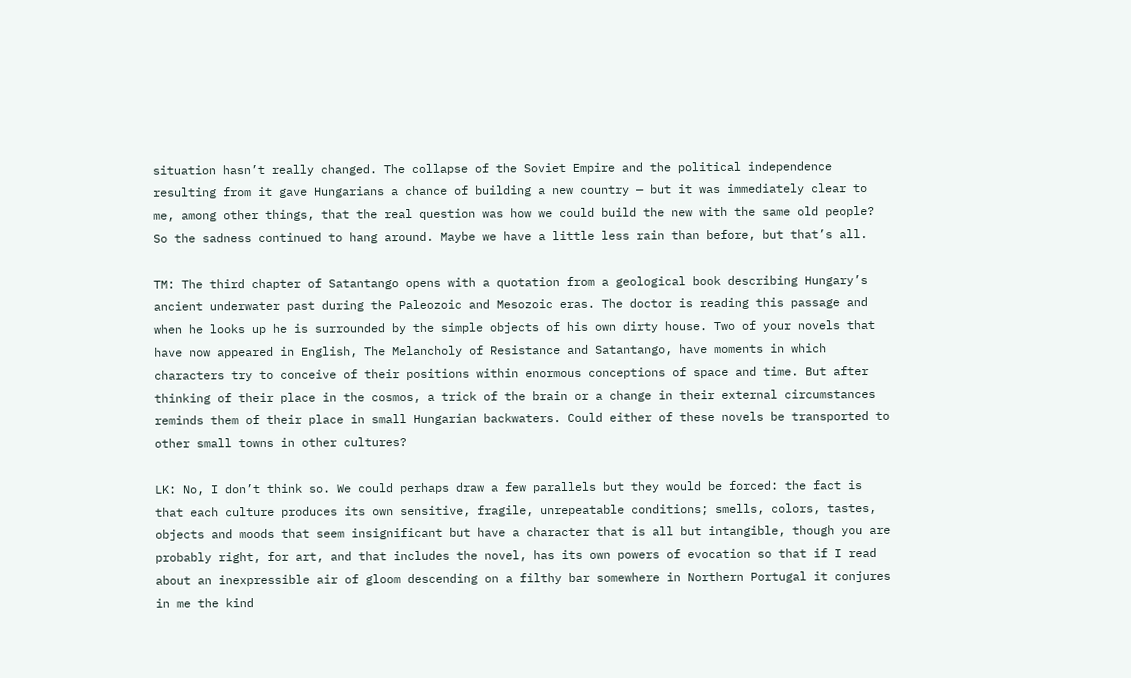situation hasn’t really changed. The collapse of the Soviet Empire and the political independence resulting from it gave Hungarians a chance of building a new country — but it was immediately clear to me, among other things, that the real question was how we could build the new with the same old people? So the sadness continued to hang around. Maybe we have a little less rain than before, but that’s all.

TM: The third chapter of Satantango opens with a quotation from a geological book describing Hungary’s ancient underwater past during the Paleozoic and Mesozoic eras. The doctor is reading this passage and when he looks up he is surrounded by the simple objects of his own dirty house. Two of your novels that have now appeared in English, The Melancholy of Resistance and Satantango, have moments in which characters try to conceive of their positions within enormous conceptions of space and time. But after thinking of their place in the cosmos, a trick of the brain or a change in their external circumstances reminds them of their place in small Hungarian backwaters. Could either of these novels be transported to other small towns in other cultures?

LK: No, I don’t think so. We could perhaps draw a few parallels but they would be forced: the fact is that each culture produces its own sensitive, fragile, unrepeatable conditions; smells, colors, tastes, objects and moods that seem insignificant but have a character that is all but intangible, though you are probably right, for art, and that includes the novel, has its own powers of evocation so that if I read about an inexpressible air of gloom descending on a filthy bar somewhere in Northern Portugal it conjures in me the kind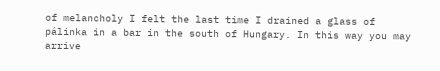of melancholy I felt the last time I drained a glass of pálinka in a bar in the south of Hungary. In this way you may arrive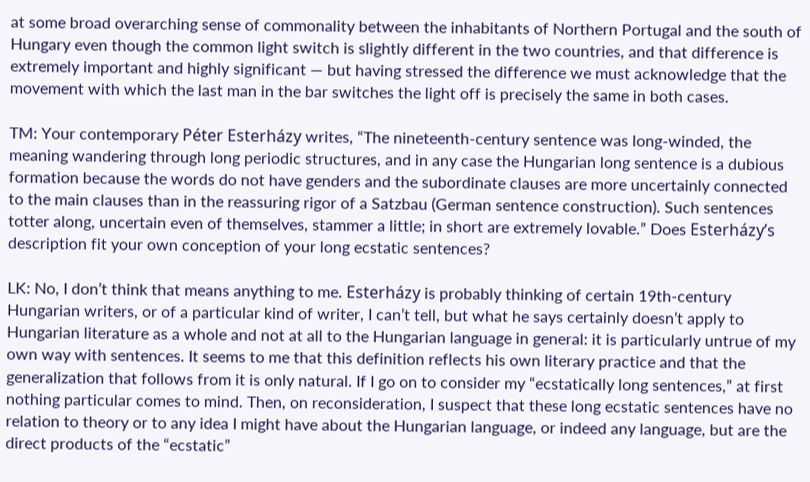at some broad overarching sense of commonality between the inhabitants of Northern Portugal and the south of Hungary even though the common light switch is slightly different in the two countries, and that difference is extremely important and highly significant — but having stressed the difference we must acknowledge that the movement with which the last man in the bar switches the light off is precisely the same in both cases.

TM: Your contemporary Péter Esterházy writes, “The nineteenth-century sentence was long-winded, the meaning wandering through long periodic structures, and in any case the Hungarian long sentence is a dubious formation because the words do not have genders and the subordinate clauses are more uncertainly connected to the main clauses than in the reassuring rigor of a Satzbau (German sentence construction). Such sentences totter along, uncertain even of themselves, stammer a little; in short are extremely lovable.” Does Esterházy’s description fit your own conception of your long ecstatic sentences?

LK: No, I don’t think that means anything to me. Esterházy is probably thinking of certain 19th-century Hungarian writers, or of a particular kind of writer, I can’t tell, but what he says certainly doesn’t apply to Hungarian literature as a whole and not at all to the Hungarian language in general: it is particularly untrue of my own way with sentences. It seems to me that this definition reflects his own literary practice and that the generalization that follows from it is only natural. If I go on to consider my “ecstatically long sentences,” at first nothing particular comes to mind. Then, on reconsideration, I suspect that these long ecstatic sentences have no relation to theory or to any idea I might have about the Hungarian language, or indeed any language, but are the direct products of the “ecstatic”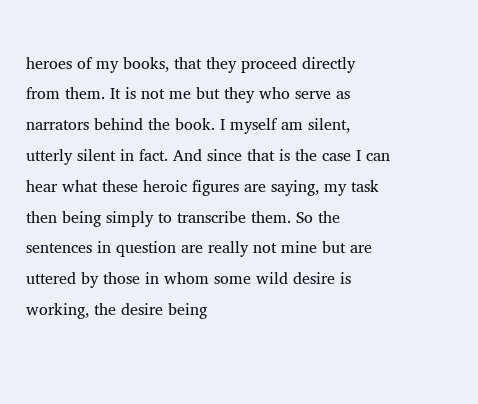heroes of my books, that they proceed directly from them. It is not me but they who serve as narrators behind the book. I myself am silent, utterly silent in fact. And since that is the case I can hear what these heroic figures are saying, my task then being simply to transcribe them. So the sentences in question are really not mine but are uttered by those in whom some wild desire is working, the desire being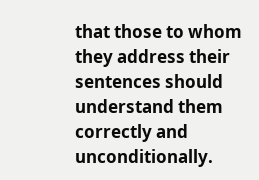that those to whom they address their sentences should understand them correctly and unconditionally.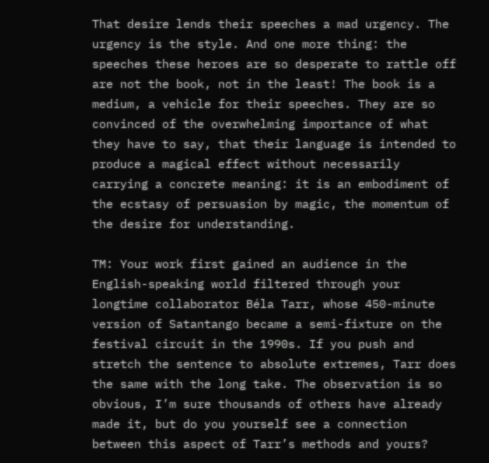That desire lends their speeches a mad urgency. The urgency is the style. And one more thing: the speeches these heroes are so desperate to rattle off are not the book, not in the least! The book is a medium, a vehicle for their speeches. They are so convinced of the overwhelming importance of what they have to say, that their language is intended to produce a magical effect without necessarily carrying a concrete meaning: it is an embodiment of the ecstasy of persuasion by magic, the momentum of the desire for understanding.

TM: Your work first gained an audience in the English-speaking world filtered through your longtime collaborator Béla Tarr, whose 450-minute version of Satantango became a semi-fixture on the festival circuit in the 1990s. If you push and stretch the sentence to absolute extremes, Tarr does the same with the long take. The observation is so obvious, I’m sure thousands of others have already made it, but do you yourself see a connection between this aspect of Tarr’s methods and yours?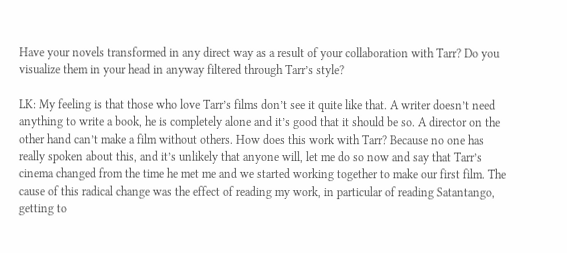Have your novels transformed in any direct way as a result of your collaboration with Tarr? Do you visualize them in your head in anyway filtered through Tarr’s style?

LK: My feeling is that those who love Tarr’s films don’t see it quite like that. A writer doesn’t need anything to write a book, he is completely alone and it’s good that it should be so. A director on the other hand can’t make a film without others. How does this work with Tarr? Because no one has really spoken about this, and it’s unlikely that anyone will, let me do so now and say that Tarr’s cinema changed from the time he met me and we started working together to make our first film. The cause of this radical change was the effect of reading my work, in particular of reading Satantango, getting to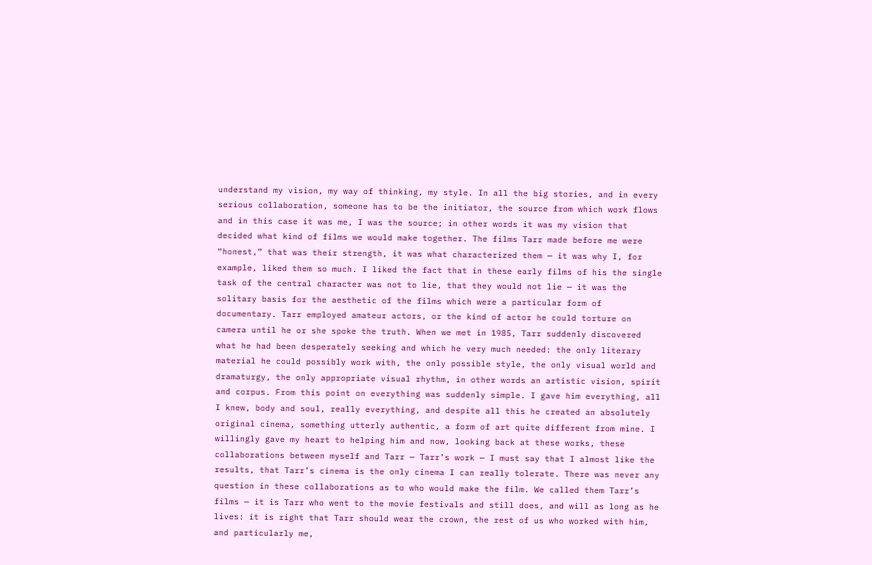understand my vision, my way of thinking, my style. In all the big stories, and in every serious collaboration, someone has to be the initiator, the source from which work flows and in this case it was me, I was the source; in other words it was my vision that decided what kind of films we would make together. The films Tarr made before me were “honest,” that was their strength, it was what characterized them — it was why I, for example, liked them so much. I liked the fact that in these early films of his the single task of the central character was not to lie, that they would not lie — it was the solitary basis for the aesthetic of the films which were a particular form of documentary. Tarr employed amateur actors, or the kind of actor he could torture on camera until he or she spoke the truth. When we met in 1985, Tarr suddenly discovered what he had been desperately seeking and which he very much needed: the only literary material he could possibly work with, the only possible style, the only visual world and dramaturgy, the only appropriate visual rhythm, in other words an artistic vision, spirit and corpus. From this point on everything was suddenly simple. I gave him everything, all I knew, body and soul, really everything, and despite all this he created an absolutely original cinema, something utterly authentic, a form of art quite different from mine. I willingly gave my heart to helping him and now, looking back at these works, these collaborations between myself and Tarr — Tarr’s work — I must say that I almost like the results, that Tarr’s cinema is the only cinema I can really tolerate. There was never any question in these collaborations as to who would make the film. We called them Tarr’s films — it is Tarr who went to the movie festivals and still does, and will as long as he lives: it is right that Tarr should wear the crown, the rest of us who worked with him, and particularly me,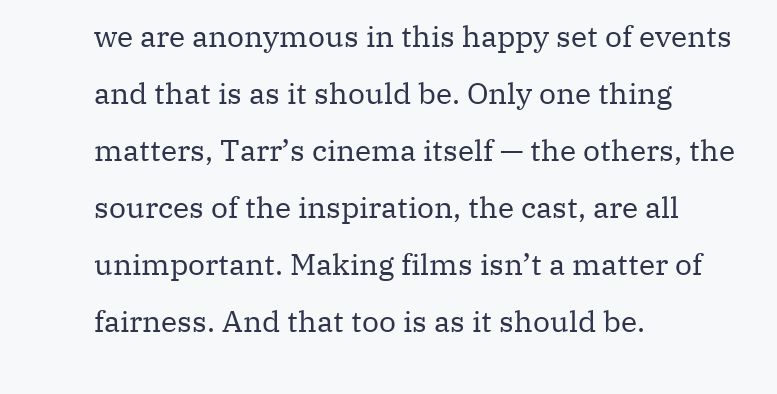we are anonymous in this happy set of events and that is as it should be. Only one thing matters, Tarr’s cinema itself — the others, the sources of the inspiration, the cast, are all unimportant. Making films isn’t a matter of fairness. And that too is as it should be.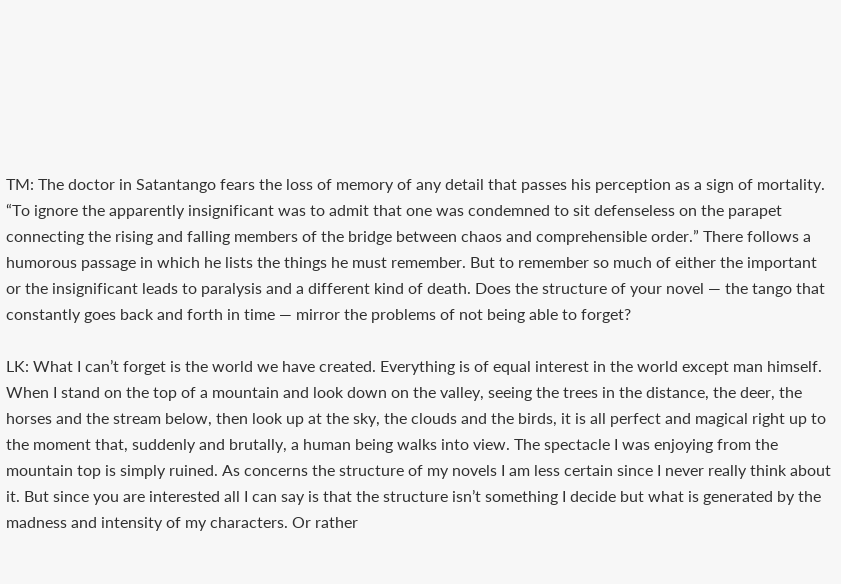TM: The doctor in Satantango fears the loss of memory of any detail that passes his perception as a sign of mortality. “To ignore the apparently insignificant was to admit that one was condemned to sit defenseless on the parapet connecting the rising and falling members of the bridge between chaos and comprehensible order.” There follows a humorous passage in which he lists the things he must remember. But to remember so much of either the important or the insignificant leads to paralysis and a different kind of death. Does the structure of your novel — the tango that constantly goes back and forth in time — mirror the problems of not being able to forget?

LK: What I can’t forget is the world we have created. Everything is of equal interest in the world except man himself. When I stand on the top of a mountain and look down on the valley, seeing the trees in the distance, the deer, the horses and the stream below, then look up at the sky, the clouds and the birds, it is all perfect and magical right up to the moment that, suddenly and brutally, a human being walks into view. The spectacle I was enjoying from the mountain top is simply ruined. As concerns the structure of my novels I am less certain since I never really think about it. But since you are interested all I can say is that the structure isn’t something I decide but what is generated by the madness and intensity of my characters. Or rather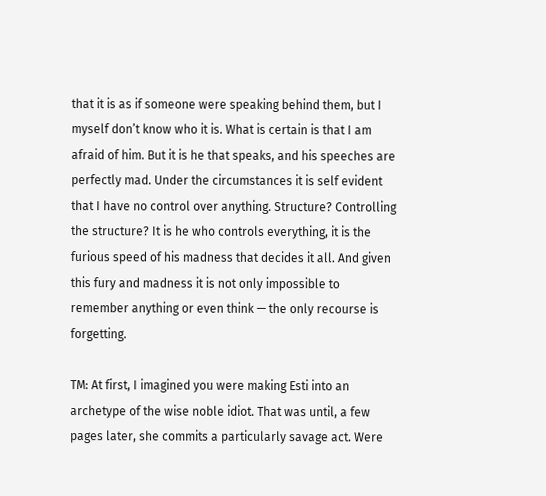that it is as if someone were speaking behind them, but I myself don’t know who it is. What is certain is that I am afraid of him. But it is he that speaks, and his speeches are perfectly mad. Under the circumstances it is self evident that I have no control over anything. Structure? Controlling the structure? It is he who controls everything, it is the furious speed of his madness that decides it all. And given this fury and madness it is not only impossible to remember anything or even think — the only recourse is forgetting.

TM: At first, I imagined you were making Esti into an archetype of the wise noble idiot. That was until, a few pages later, she commits a particularly savage act. Were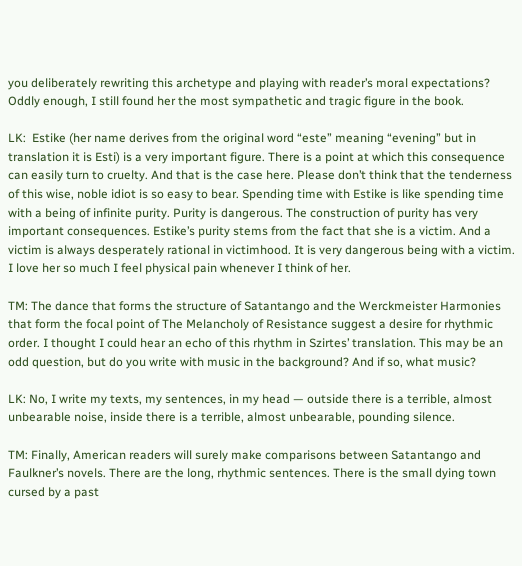you deliberately rewriting this archetype and playing with reader’s moral expectations? Oddly enough, I still found her the most sympathetic and tragic figure in the book.

LK:  Estike (her name derives from the original word “este” meaning “evening” but in translation it is Esti) is a very important figure. There is a point at which this consequence can easily turn to cruelty. And that is the case here. Please don’t think that the tenderness of this wise, noble idiot is so easy to bear. Spending time with Estike is like spending time with a being of infinite purity. Purity is dangerous. The construction of purity has very important consequences. Estike’s purity stems from the fact that she is a victim. And a victim is always desperately rational in victimhood. It is very dangerous being with a victim. I love her so much I feel physical pain whenever I think of her.

TM: The dance that forms the structure of Satantango and the Werckmeister Harmonies that form the focal point of The Melancholy of Resistance suggest a desire for rhythmic order. I thought I could hear an echo of this rhythm in Szirtes’ translation. This may be an odd question, but do you write with music in the background? And if so, what music?

LK: No, I write my texts, my sentences, in my head — outside there is a terrible, almost unbearable noise, inside there is a terrible, almost unbearable, pounding silence.

TM: Finally, American readers will surely make comparisons between Satantango and Faulkner’s novels. There are the long, rhythmic sentences. There is the small dying town cursed by a past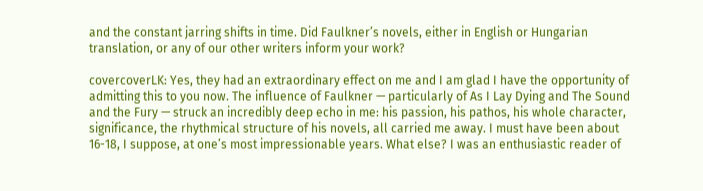and the constant jarring shifts in time. Did Faulkner’s novels, either in English or Hungarian translation, or any of our other writers inform your work?

covercoverLK: Yes, they had an extraordinary effect on me and I am glad I have the opportunity of admitting this to you now. The influence of Faulkner — particularly of As I Lay Dying and The Sound and the Fury — struck an incredibly deep echo in me: his passion, his pathos, his whole character, significance, the rhythmical structure of his novels, all carried me away. I must have been about 16-18, I suppose, at one’s most impressionable years. What else? I was an enthusiastic reader of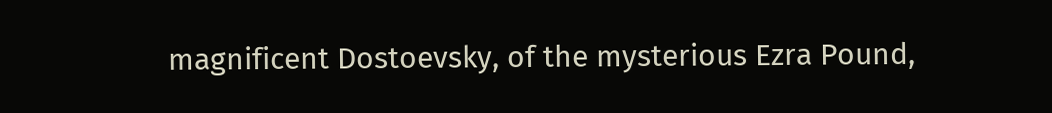magnificent Dostoevsky, of the mysterious Ezra Pound,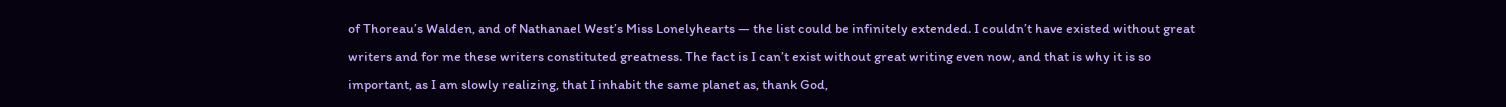of Thoreau’s Walden, and of Nathanael West’s Miss Lonelyhearts — the list could be infinitely extended. I couldn’t have existed without great writers and for me these writers constituted greatness. The fact is I can’t exist without great writing even now, and that is why it is so important, as I am slowly realizing, that I inhabit the same planet as, thank God,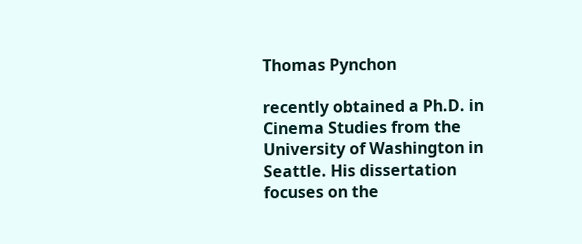Thomas Pynchon

recently obtained a Ph.D. in Cinema Studies from the University of Washington in Seattle. His dissertation focuses on the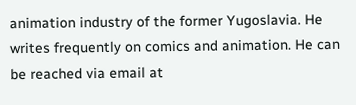animation industry of the former Yugoslavia. He writes frequently on comics and animation. He can be reached via email at